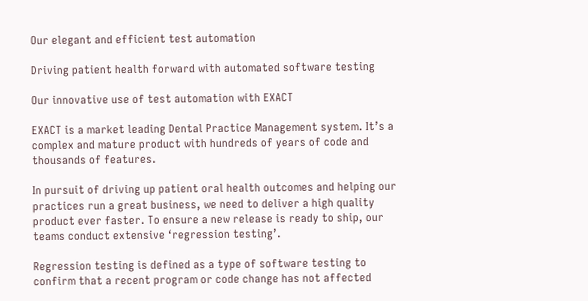Our elegant and efficient test automation

Driving patient health forward with automated software testing

Our innovative use of test automation with EXACT

EXACT is a market leading Dental Practice Management system. It’s a complex and mature product with hundreds of years of code and thousands of features.

In pursuit of driving up patient oral health outcomes and helping our practices run a great business, we need to deliver a high quality product ever faster. To ensure a new release is ready to ship, our teams conduct extensive ‘regression testing’.

Regression testing is defined as a type of software testing to confirm that a recent program or code change has not affected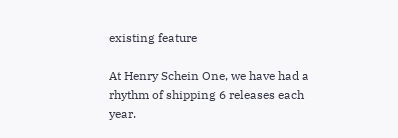existing feature

At Henry Schein One, we have had a rhythm of shipping 6 releases each year.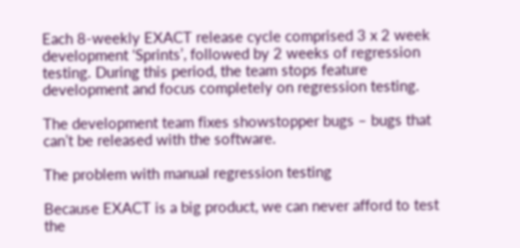Each 8-weekly EXACT release cycle comprised 3 x 2 week development ‘Sprints’, followed by 2 weeks of regression testing. During this period, the team stops feature development and focus completely on regression testing.

The development team fixes showstopper bugs – bugs that can’t be released with the software.

The problem with manual regression testing

Because EXACT is a big product, we can never afford to test the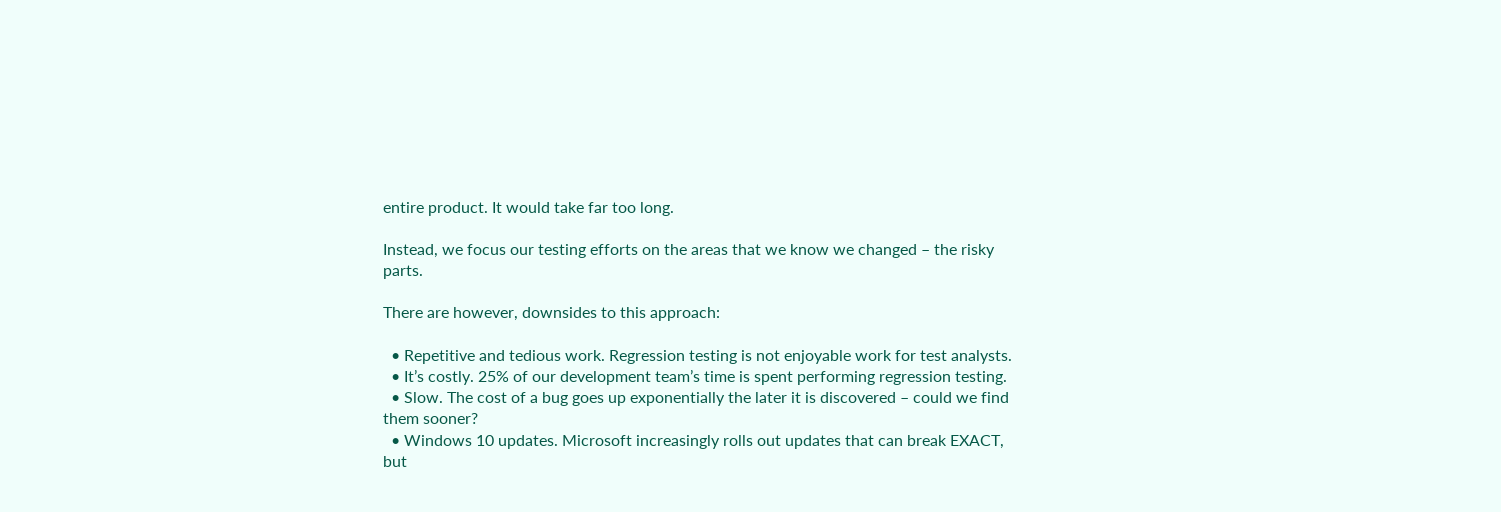entire product. It would take far too long.

Instead, we focus our testing efforts on the areas that we know we changed – the risky parts.

There are however, downsides to this approach:

  • Repetitive and tedious work. Regression testing is not enjoyable work for test analysts.
  • It’s costly. 25% of our development team’s time is spent performing regression testing.
  • Slow. The cost of a bug goes up exponentially the later it is discovered – could we find them sooner?
  • Windows 10 updates. Microsoft increasingly rolls out updates that can break EXACT, but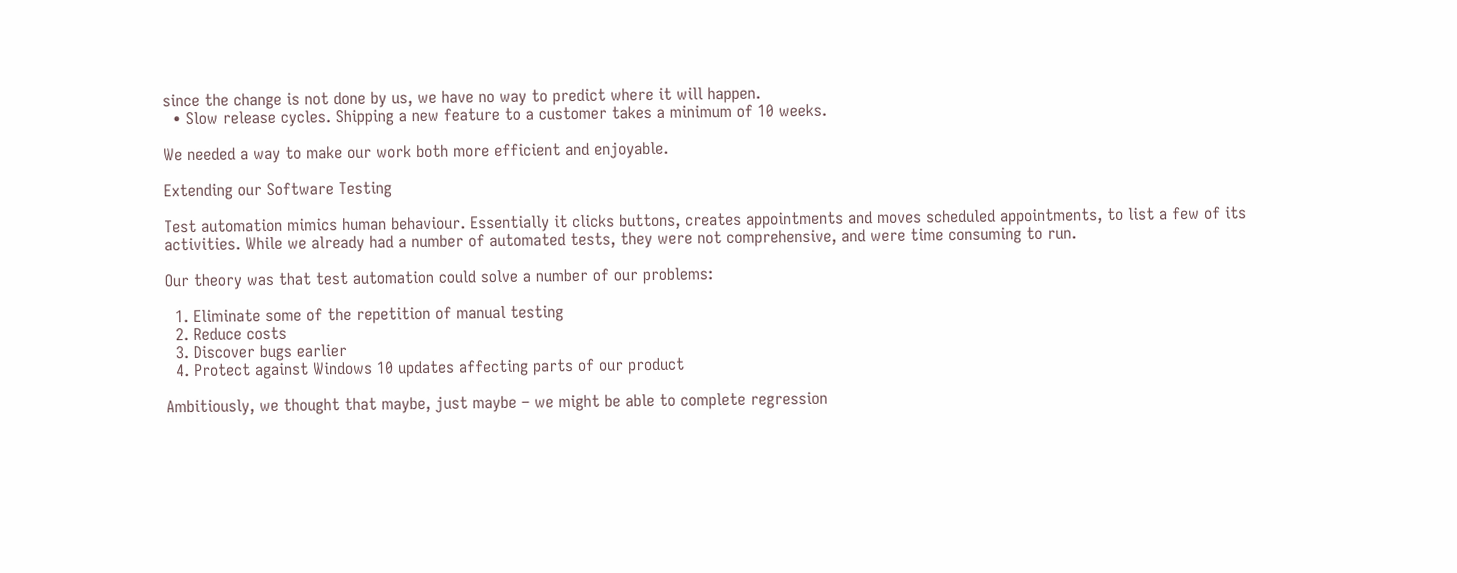since the change is not done by us, we have no way to predict where it will happen.
  • Slow release cycles. Shipping a new feature to a customer takes a minimum of 10 weeks.

We needed a way to make our work both more efficient and enjoyable.

Extending our Software Testing

Test automation mimics human behaviour. Essentially it clicks buttons, creates appointments and moves scheduled appointments, to list a few of its activities. While we already had a number of automated tests, they were not comprehensive, and were time consuming to run.

Our theory was that test automation could solve a number of our problems:

  1. Eliminate some of the repetition of manual testing
  2. Reduce costs
  3. Discover bugs earlier
  4. Protect against Windows 10 updates affecting parts of our product

Ambitiously, we thought that maybe, just maybe – we might be able to complete regression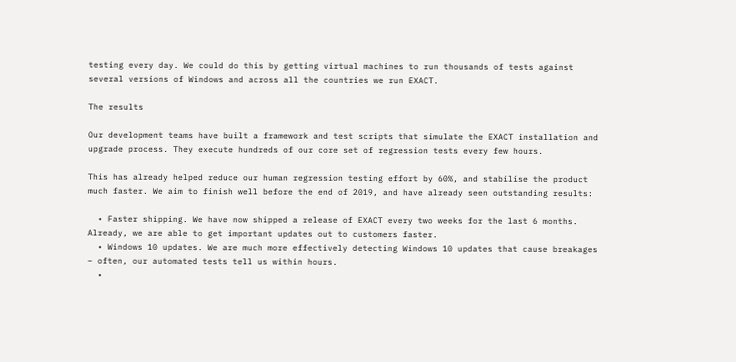testing every day. We could do this by getting virtual machines to run thousands of tests against several versions of Windows and across all the countries we run EXACT.

The results

Our development teams have built a framework and test scripts that simulate the EXACT installation and upgrade process. They execute hundreds of our core set of regression tests every few hours.

This has already helped reduce our human regression testing effort by 60%, and stabilise the product much faster. We aim to finish well before the end of 2019, and have already seen outstanding results:

  • Faster shipping. We have now shipped a release of EXACT every two weeks for the last 6 months. Already, we are able to get important updates out to customers faster.
  • Windows 10 updates. We are much more effectively detecting Windows 10 updates that cause breakages – often, our automated tests tell us within hours.
  •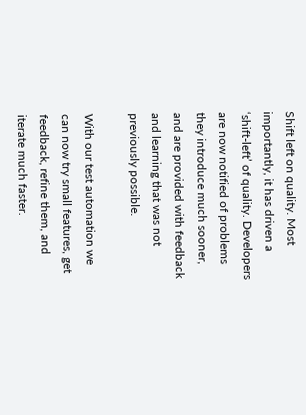Shift left on quality. Most importantly, it has driven a ‘shift-left’ of quality. Developers are now notified of problems they introduce much sooner, and are provided with feedback and learning that was not previously possible.

With our test automation we can now try small features, get feedback, refine them, and iterate much faster.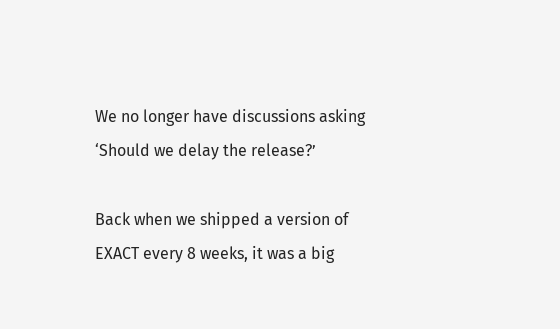We no longer have discussions asking ‘Should we delay the release?’

Back when we shipped a version of EXACT every 8 weeks, it was a big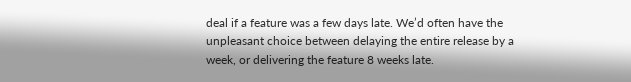deal if a feature was a few days late. We’d often have the unpleasant choice between delaying the entire release by a week, or delivering the feature 8 weeks late.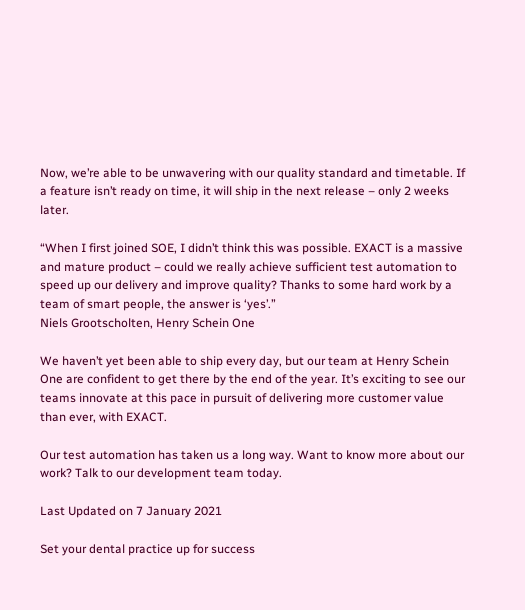Now, we’re able to be unwavering with our quality standard and timetable. If a feature isn’t ready on time, it will ship in the next release – only 2 weeks later.

“When I first joined SOE, I didn’t think this was possible. EXACT is a massive and mature product – could we really achieve sufficient test automation to speed up our delivery and improve quality? Thanks to some hard work by a team of smart people, the answer is ‘yes’.”
Niels Grootscholten, Henry Schein One

We haven’t yet been able to ship every day, but our team at Henry Schein One are confident to get there by the end of the year. It’s exciting to see our teams innovate at this pace in pursuit of delivering more customer value than ever, with EXACT.

Our test automation has taken us a long way. Want to know more about our work? Talk to our development team today.

Last Updated on 7 January 2021

Set your dental practice up for success